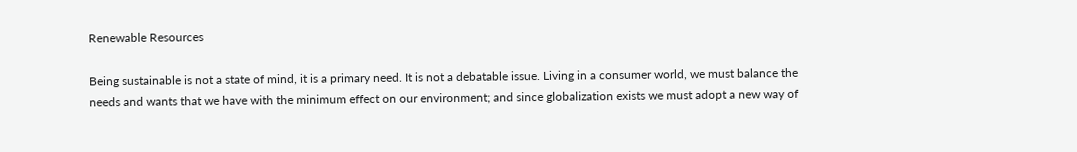Renewable Resources

Being sustainable is not a state of mind, it is a primary need. It is not a debatable issue. Living in a consumer world, we must balance the needs and wants that we have with the minimum effect on our environment; and since globalization exists we must adopt a new way of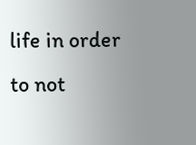life in order to not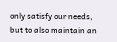only satisfy our needs, but to also maintain an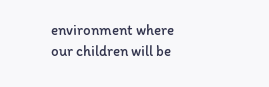environment where our children will be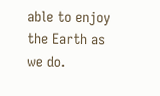able to enjoy the Earth as we do.